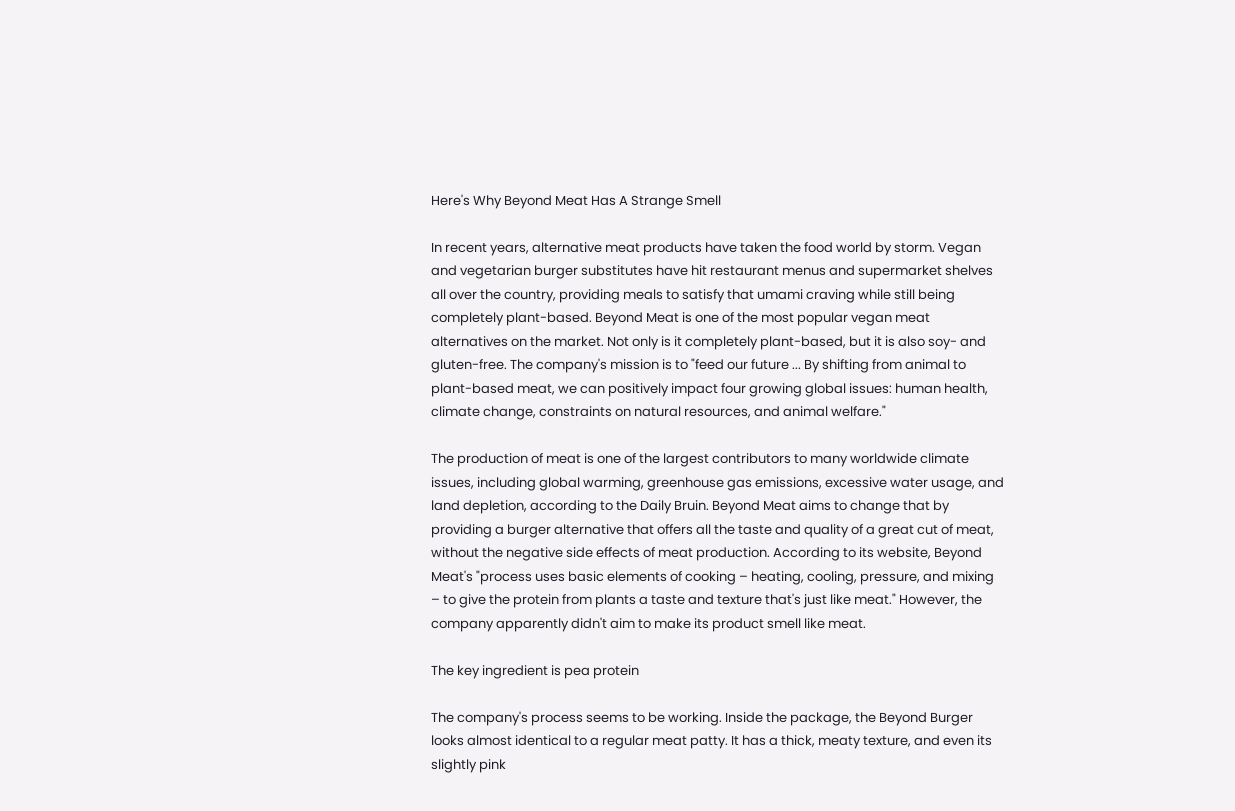Here's Why Beyond Meat Has A Strange Smell

In recent years, alternative meat products have taken the food world by storm. Vegan and vegetarian burger substitutes have hit restaurant menus and supermarket shelves all over the country, providing meals to satisfy that umami craving while still being completely plant-based. Beyond Meat is one of the most popular vegan meat alternatives on the market. Not only is it completely plant-based, but it is also soy- and gluten-free. The company's mission is to "feed our future ... By shifting from animal to plant-based meat, we can positively impact four growing global issues: human health, climate change, constraints on natural resources, and animal welfare."

The production of meat is one of the largest contributors to many worldwide climate issues, including global warming, greenhouse gas emissions, excessive water usage, and land depletion, according to the Daily Bruin. Beyond Meat aims to change that by providing a burger alternative that offers all the taste and quality of a great cut of meat, without the negative side effects of meat production. According to its website, Beyond Meat's "process uses basic elements of cooking – heating, cooling, pressure, and mixing – to give the protein from plants a taste and texture that's just like meat." However, the company apparently didn't aim to make its product smell like meat.

The key ingredient is pea protein

The company's process seems to be working. Inside the package, the Beyond Burger looks almost identical to a regular meat patty. It has a thick, meaty texture, and even its slightly pink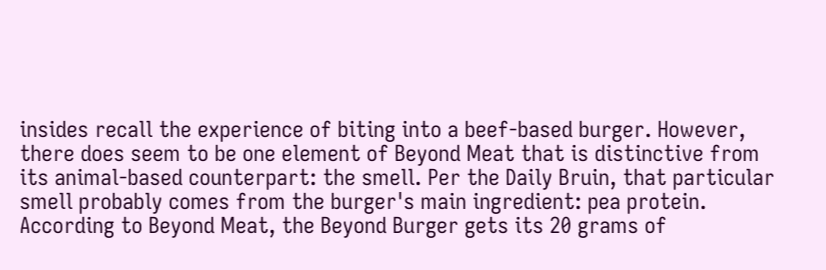insides recall the experience of biting into a beef-based burger. However, there does seem to be one element of Beyond Meat that is distinctive from its animal-based counterpart: the smell. Per the Daily Bruin, that particular smell probably comes from the burger's main ingredient: pea protein. According to Beyond Meat, the Beyond Burger gets its 20 grams of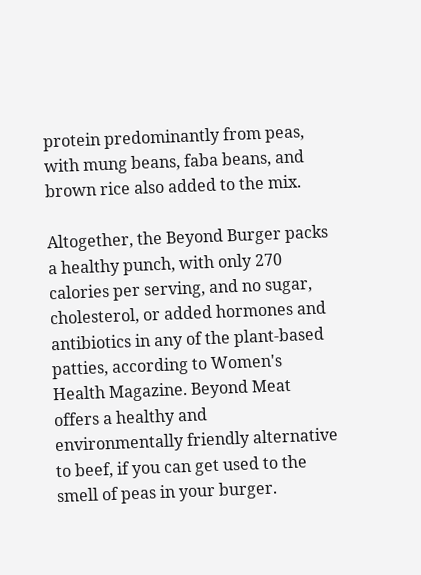protein predominantly from peas, with mung beans, faba beans, and brown rice also added to the mix.

Altogether, the Beyond Burger packs a healthy punch, with only 270 calories per serving, and no sugar, cholesterol, or added hormones and antibiotics in any of the plant-based patties, according to Women's Health Magazine. Beyond Meat offers a healthy and environmentally friendly alternative to beef, if you can get used to the smell of peas in your burger.